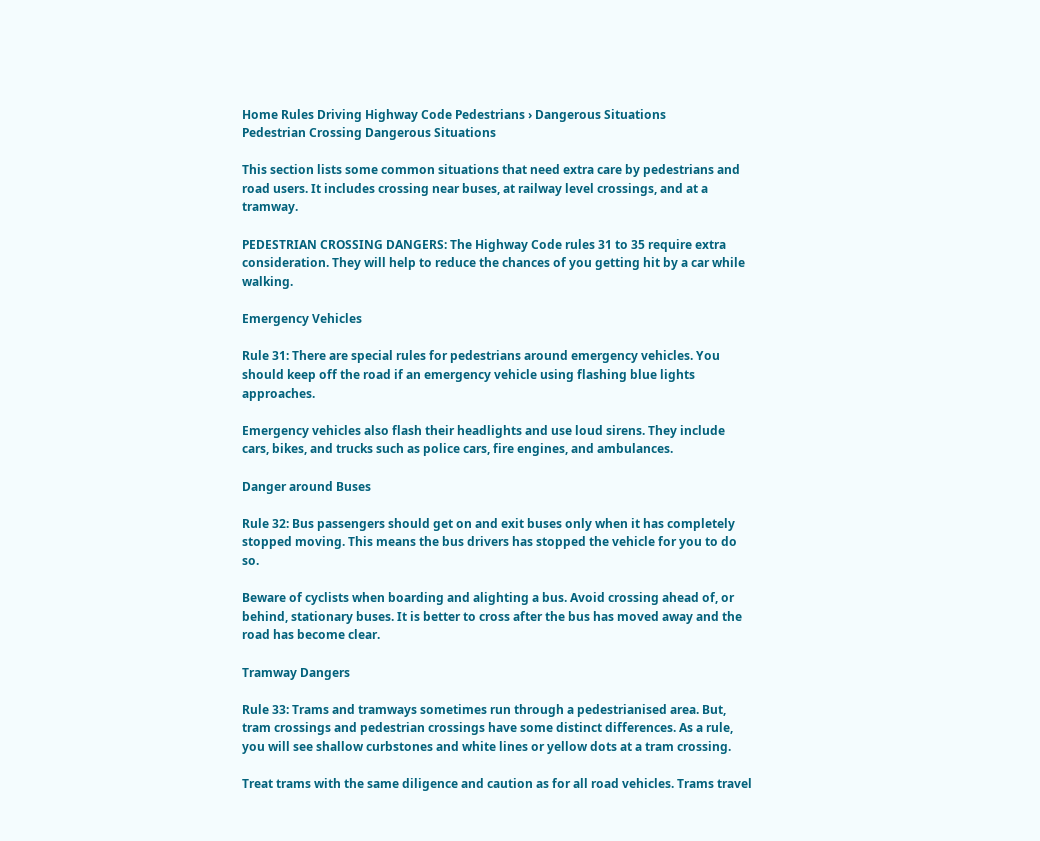Home Rules Driving Highway Code Pedestrians › Dangerous Situations
Pedestrian Crossing Dangerous Situations

This section lists some common situations that need extra care by pedestrians and road users. It includes crossing near buses, at railway level crossings, and at a tramway.

PEDESTRIAN CROSSING DANGERS: The Highway Code rules 31 to 35 require extra consideration. They will help to reduce the chances of you getting hit by a car while walking.

Emergency Vehicles

Rule 31: There are special rules for pedestrians around emergency vehicles. You should keep off the road if an emergency vehicle using flashing blue lights approaches.

Emergency vehicles also flash their headlights and use loud sirens. They include cars, bikes, and trucks such as police cars, fire engines, and ambulances.

Danger around Buses

Rule 32: Bus passengers should get on and exit buses only when it has completely stopped moving. This means the bus drivers has stopped the vehicle for you to do so.

Beware of cyclists when boarding and alighting a bus. Avoid crossing ahead of, or behind, stationary buses. It is better to cross after the bus has moved away and the road has become clear.

Tramway Dangers

Rule 33: Trams and tramways sometimes run through a pedestrianised area. But, tram crossings and pedestrian crossings have some distinct differences. As a rule, you will see shallow curbstones and white lines or yellow dots at a tram crossing.

Treat trams with the same diligence and caution as for all road vehicles. Trams travel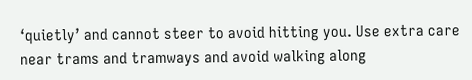‘quietly’ and cannot steer to avoid hitting you. Use extra care near trams and tramways and avoid walking along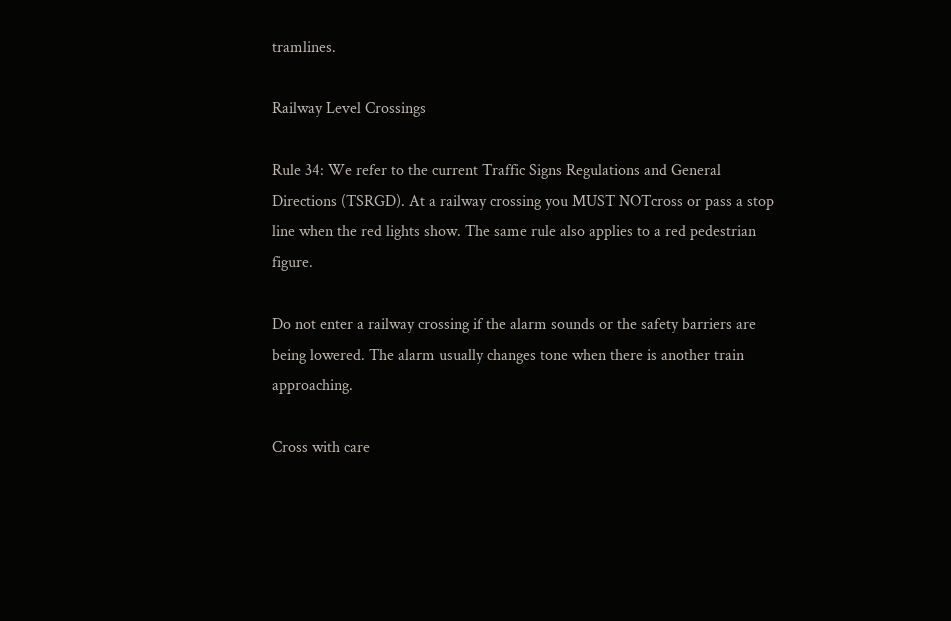tramlines.

Railway Level Crossings

Rule 34: We refer to the current Traffic Signs Regulations and General Directions (TSRGD). At a railway crossing you MUST NOTcross or pass a stop line when the red lights show. The same rule also applies to a red pedestrian figure.

Do not enter a railway crossing if the alarm sounds or the safety barriers are being lowered. The alarm usually changes tone when there is another train approaching.

Cross with care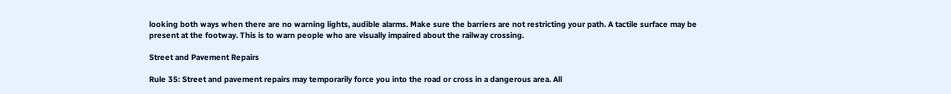looking both ways when there are no warning lights, audible alarms. Make sure the barriers are not restricting your path. A tactile surface may be present at the footway. This is to warn people who are visually impaired about the railway crossing.

Street and Pavement Repairs

Rule 35: Street and pavement repairs may temporarily force you into the road or cross in a dangerous area. All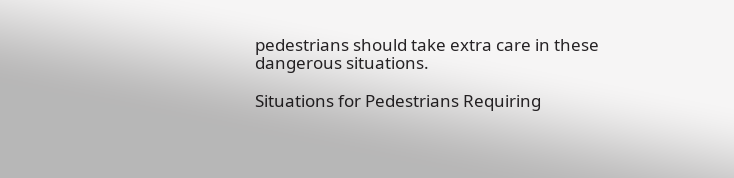pedestrians should take extra care in these dangerous situations.

Situations for Pedestrians Requiring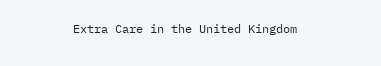Extra Care in the United Kingdom